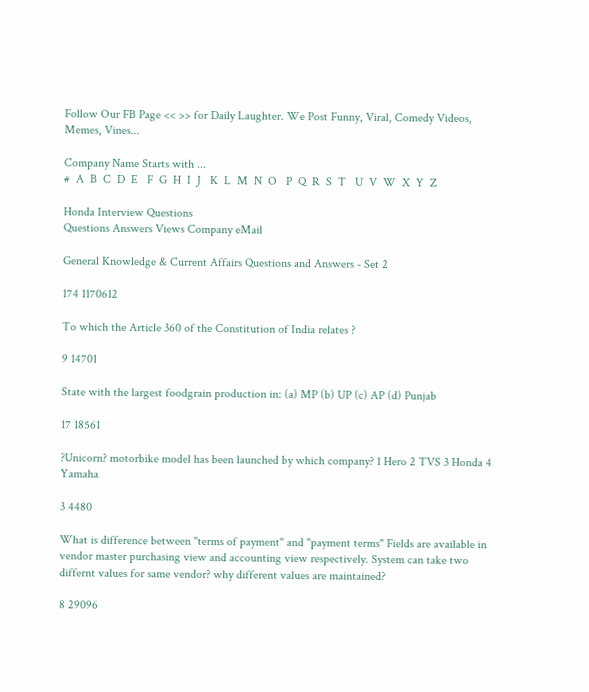Follow Our FB Page << >> for Daily Laughter. We Post Funny, Viral, Comedy Videos, Memes, Vines...

Company Name Starts with ...
#  A  B  C  D  E   F  G  H  I  J   K  L  M  N  O   P  Q  R  S  T   U  V  W  X  Y  Z

Honda Interview Questions
Questions Answers Views Company eMail

General Knowledge & Current Affairs Questions and Answers - Set 2

174 1170612

To which the Article 360 of the Constitution of India relates ?

9 14701

State with the largest foodgrain production in: (a) MP (b) UP (c) AP (d) Punjab

17 18561

?Unicorn? motorbike model has been launched by which company? 1 Hero 2 TVS 3 Honda 4 Yamaha

3 4480

What is difference between "terms of payment" and "payment terms" Fields are available in vendor master purchasing view and accounting view respectively. System can take two differnt values for same vendor? why different values are maintained?

8 29096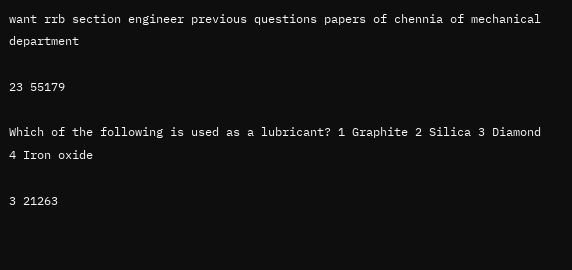want rrb section engineer previous questions papers of chennia of mechanical department

23 55179

Which of the following is used as a lubricant? 1 Graphite 2 Silica 3 Diamond 4 Iron oxide

3 21263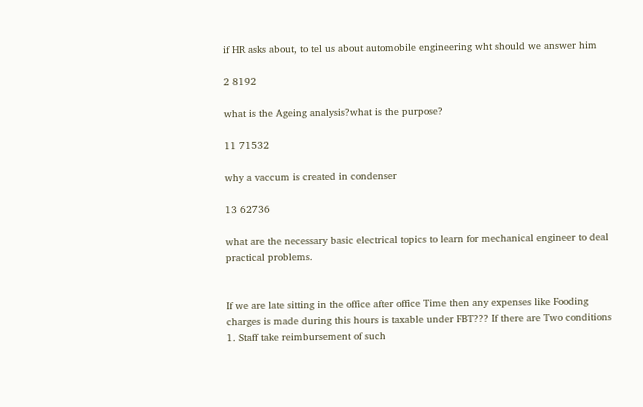if HR asks about, to tel us about automobile engineering wht should we answer him

2 8192

what is the Ageing analysis?what is the purpose?

11 71532

why a vaccum is created in condenser

13 62736

what are the necessary basic electrical topics to learn for mechanical engineer to deal practical problems.


If we are late sitting in the office after office Time then any expenses like Fooding charges is made during this hours is taxable under FBT??? If there are Two conditions 1. Staff take reimbursement of such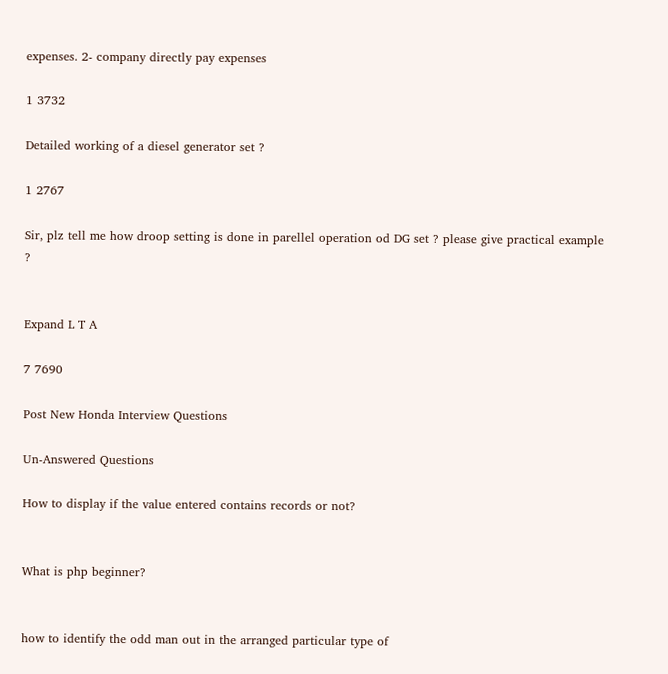expenses. 2- company directly pay expenses

1 3732

Detailed working of a diesel generator set ?

1 2767

Sir, plz tell me how droop setting is done in parellel operation od DG set ? please give practical example ?


Expand L T A

7 7690

Post New Honda Interview Questions

Un-Answered Questions

How to display if the value entered contains records or not?


What is php beginner?


how to identify the odd man out in the arranged particular type of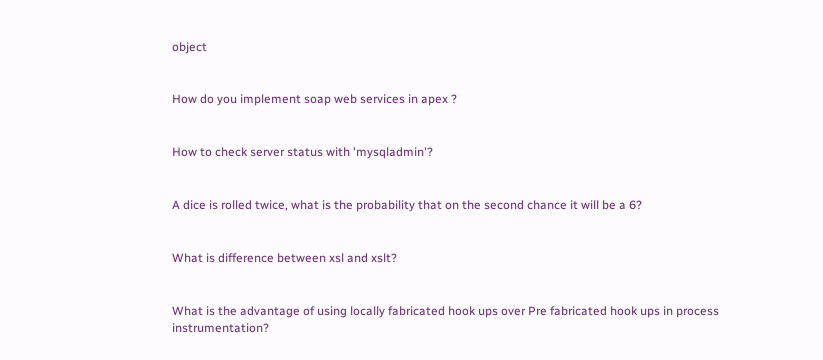object


How do you implement soap web services in apex ?


How to check server status with 'mysqladmin'?


A dice is rolled twice, what is the probability that on the second chance it will be a 6?


What is difference between xsl and xslt?


What is the advantage of using locally fabricated hook ups over Pre fabricated hook ups in process instrumentation?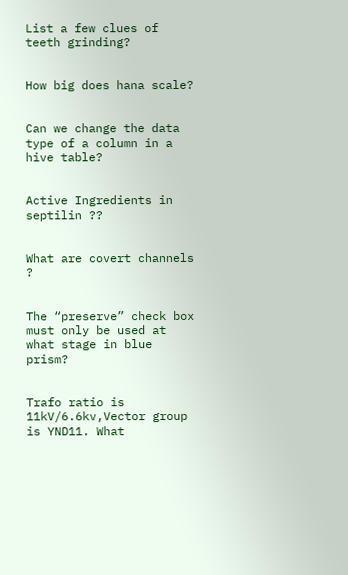List a few clues of teeth grinding?


How big does hana scale?


Can we change the data type of a column in a hive table?


Active Ingredients in septilin ??


What are covert channels ?


The “preserve” check box must only be used at what stage in blue prism?


Trafo ratio is 11kV/6.6kv,Vector group is YND11. What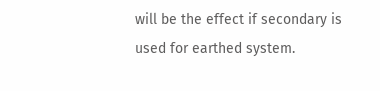will be the effect if secondary is used for earthed system.